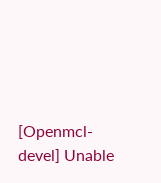[Openmcl-devel] Unable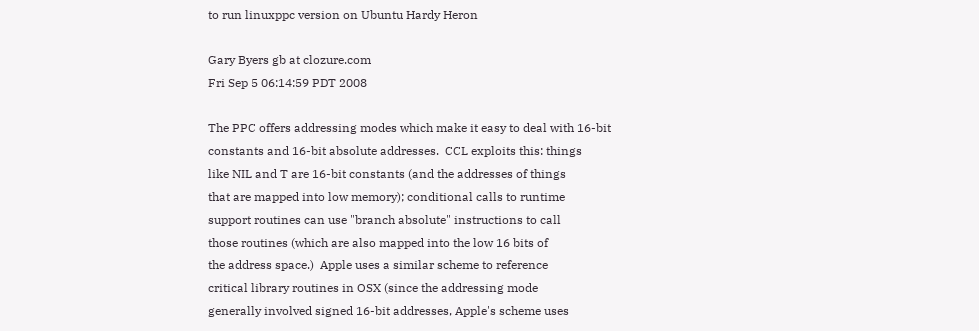to run linuxppc version on Ubuntu Hardy Heron

Gary Byers gb at clozure.com
Fri Sep 5 06:14:59 PDT 2008

The PPC offers addressing modes which make it easy to deal with 16-bit
constants and 16-bit absolute addresses.  CCL exploits this: things
like NIL and T are 16-bit constants (and the addresses of things
that are mapped into low memory); conditional calls to runtime
support routines can use "branch absolute" instructions to call
those routines (which are also mapped into the low 16 bits of
the address space.)  Apple uses a similar scheme to reference
critical library routines in OSX (since the addressing mode
generally involved signed 16-bit addresses, Apple's scheme uses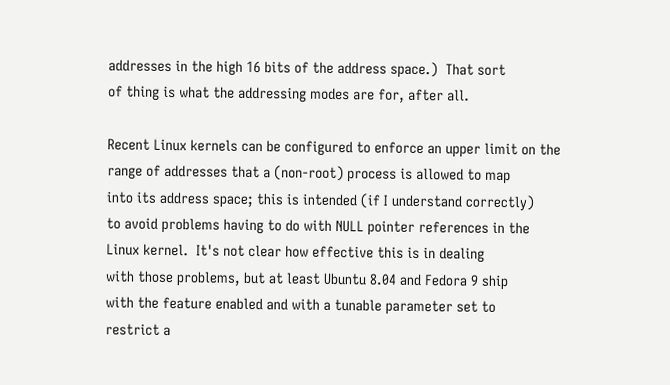addresses in the high 16 bits of the address space.)  That sort
of thing is what the addressing modes are for, after all.

Recent Linux kernels can be configured to enforce an upper limit on the
range of addresses that a (non-root) process is allowed to map
into its address space; this is intended (if I understand correctly)
to avoid problems having to do with NULL pointer references in the
Linux kernel.  It's not clear how effective this is in dealing
with those problems, but at least Ubuntu 8.04 and Fedora 9 ship
with the feature enabled and with a tunable parameter set to
restrict a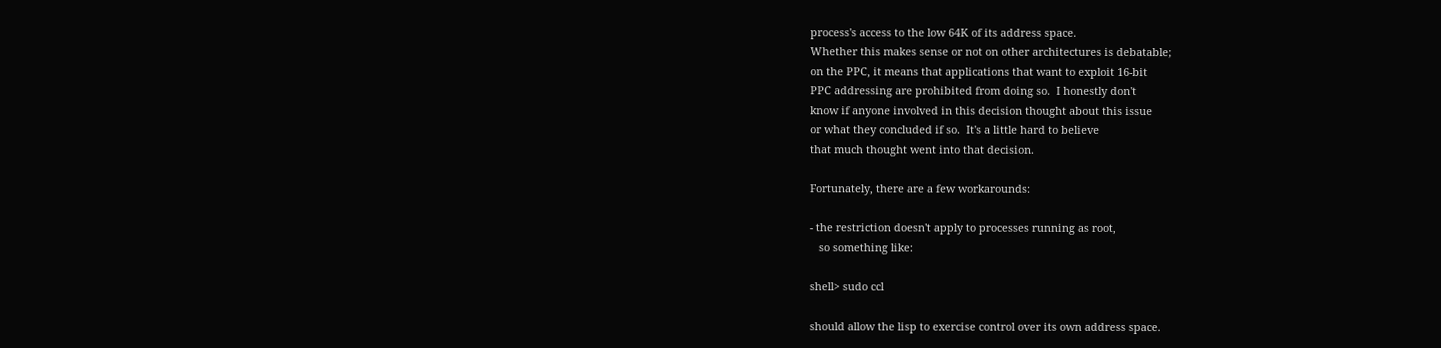process's access to the low 64K of its address space.
Whether this makes sense or not on other architectures is debatable;
on the PPC, it means that applications that want to exploit 16-bit
PPC addressing are prohibited from doing so.  I honestly don't
know if anyone involved in this decision thought about this issue
or what they concluded if so.  It's a little hard to believe
that much thought went into that decision.

Fortunately, there are a few workarounds:

- the restriction doesn't apply to processes running as root,
   so something like:

shell> sudo ccl

should allow the lisp to exercise control over its own address space.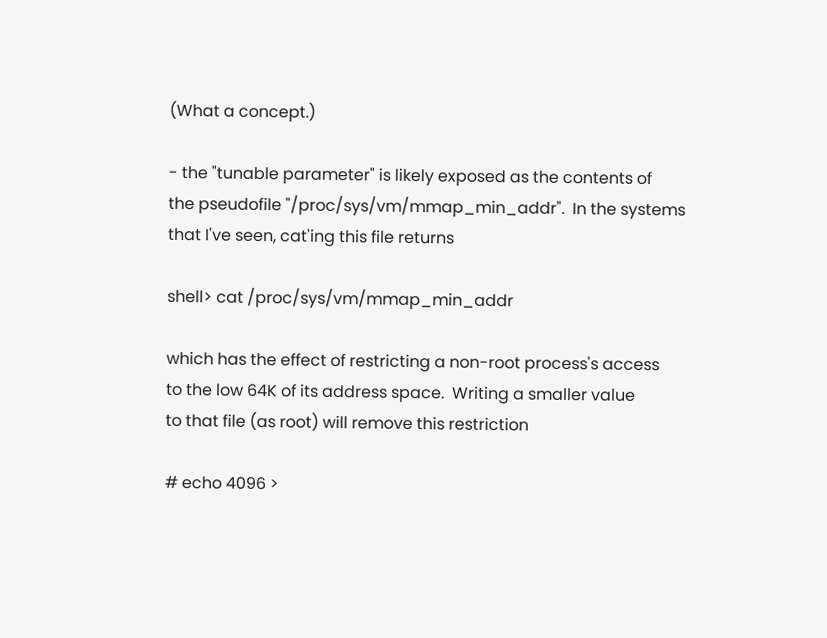(What a concept.)

- the "tunable parameter" is likely exposed as the contents of
the pseudofile "/proc/sys/vm/mmap_min_addr".  In the systems
that I've seen, cat'ing this file returns

shell> cat /proc/sys/vm/mmap_min_addr

which has the effect of restricting a non-root process's access
to the low 64K of its address space.  Writing a smaller value
to that file (as root) will remove this restriction

# echo 4096 >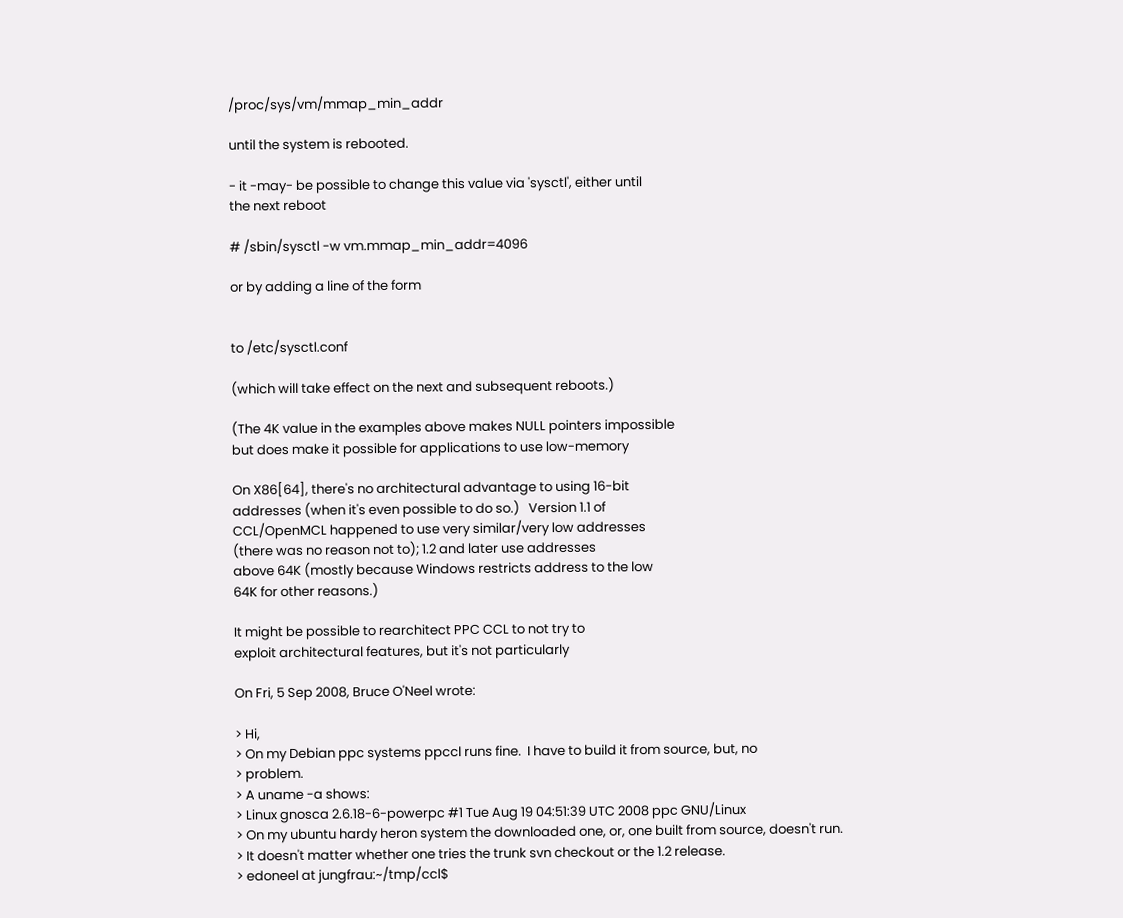/proc/sys/vm/mmap_min_addr

until the system is rebooted.

- it -may- be possible to change this value via 'sysctl', either until
the next reboot

# /sbin/sysctl -w vm.mmap_min_addr=4096

or by adding a line of the form


to /etc/sysctl.conf

(which will take effect on the next and subsequent reboots.)

(The 4K value in the examples above makes NULL pointers impossible
but does make it possible for applications to use low-memory

On X86[64], there's no architectural advantage to using 16-bit
addresses (when it's even possible to do so.)   Version 1.1 of
CCL/OpenMCL happened to use very similar/very low addresses
(there was no reason not to); 1.2 and later use addresses
above 64K (mostly because Windows restricts address to the low
64K for other reasons.)

It might be possible to rearchitect PPC CCL to not try to
exploit architectural features, but it's not particularly

On Fri, 5 Sep 2008, Bruce O'Neel wrote:

> Hi,
> On my Debian ppc systems ppccl runs fine.  I have to build it from source, but, no
> problem.
> A uname -a shows:
> Linux gnosca 2.6.18-6-powerpc #1 Tue Aug 19 04:51:39 UTC 2008 ppc GNU/Linux
> On my ubuntu hardy heron system the downloaded one, or, one built from source, doesn't run.
> It doesn't matter whether one tries the trunk svn checkout or the 1.2 release.
> edoneel at jungfrau:~/tmp/ccl$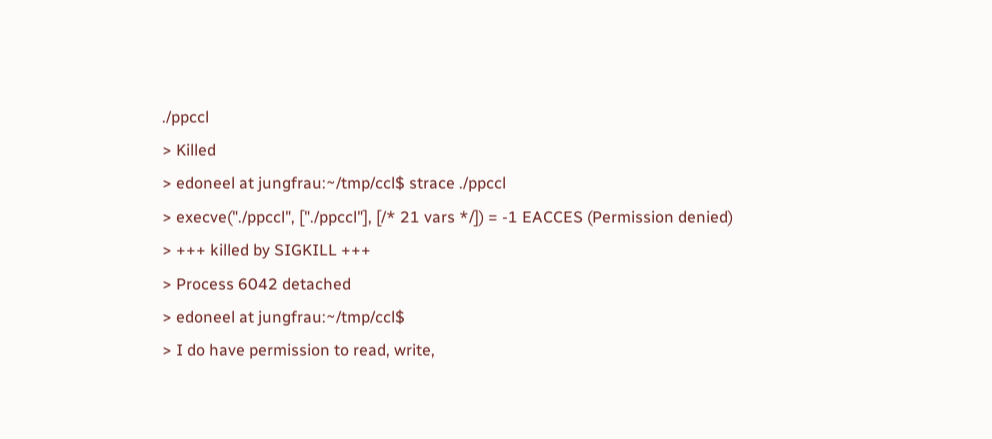./ppccl
> Killed
> edoneel at jungfrau:~/tmp/ccl$ strace ./ppccl
> execve("./ppccl", ["./ppccl"], [/* 21 vars */]) = -1 EACCES (Permission denied)
> +++ killed by SIGKILL +++
> Process 6042 detached
> edoneel at jungfrau:~/tmp/ccl$
> I do have permission to read, write,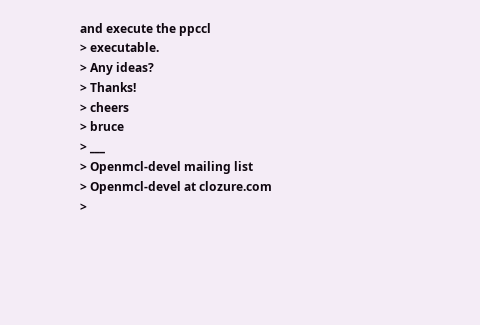and execute the ppccl
> executable.
> Any ideas?
> Thanks!
> cheers
> bruce
> ___
> Openmcl-devel mailing list
> Openmcl-devel at clozure.com
>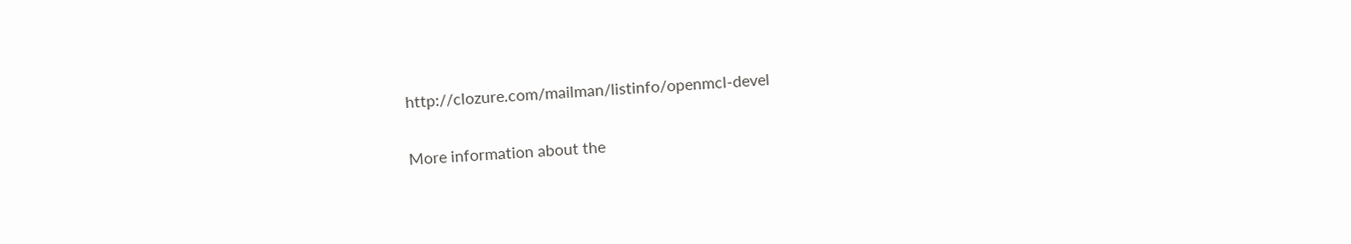http://clozure.com/mailman/listinfo/openmcl-devel

More information about the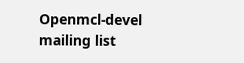Openmcl-devel mailing list